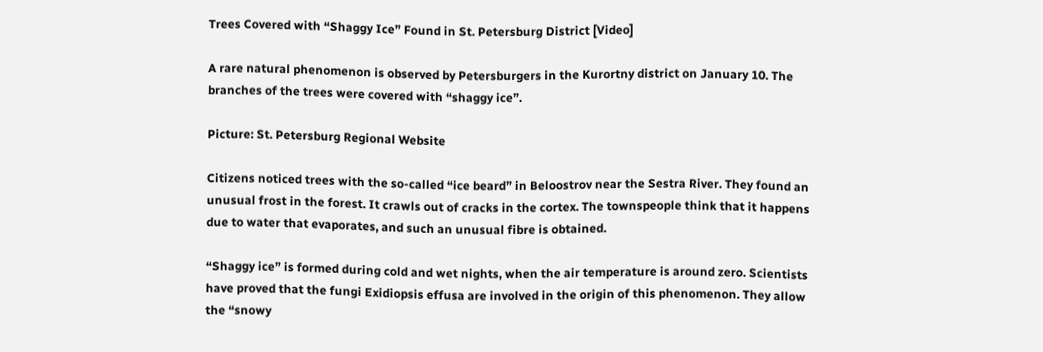Trees Covered with “Shaggy Ice” Found in St. Petersburg District [Video]

A rare natural phenomenon is observed by Petersburgers in the Kurortny district on January 10. The branches of the trees were covered with “shaggy ice”.

Picture: St. Petersburg Regional Website

Citizens noticed trees with the so-called “ice beard” in Beloostrov near the Sestra River. They found an unusual frost in the forest. It crawls out of cracks in the cortex. The townspeople think that it happens due to water that evaporates, and such an unusual fibre is obtained.

“Shaggy ice” is formed during cold and wet nights, when the air temperature is around zero. Scientists have proved that the fungi Exidiopsis effusa are involved in the origin of this phenomenon. They allow the “snowy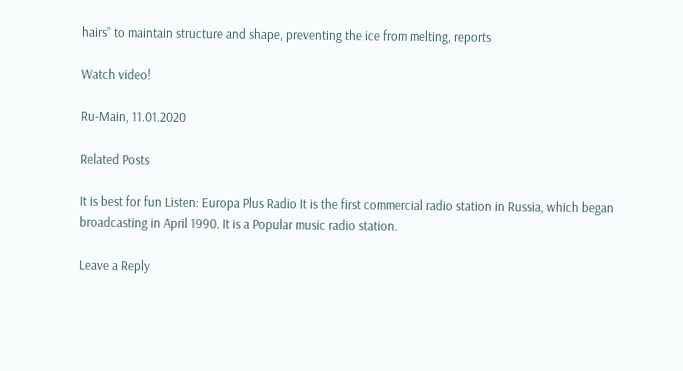hairs” to maintain structure and shape, preventing the ice from melting, reports

Watch video!

Ru-Main, 11.01.2020

Related Posts

It is best for fun Listen: Europa Plus Radio It is the first commercial radio station in Russia, which began broadcasting in April 1990. It is a Popular music radio station.

Leave a Reply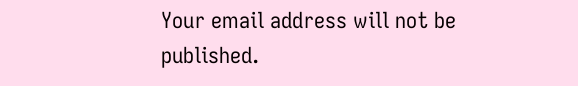Your email address will not be published.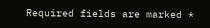Required fields are marked *